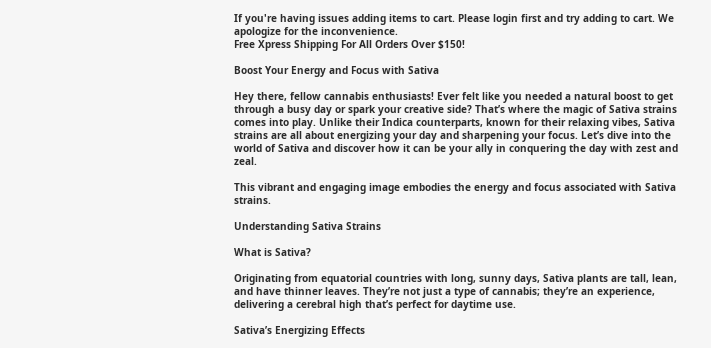If you're having issues adding items to cart. Please login first and try adding to cart. We apologize for the inconvenience.
Free Xpress Shipping For All Orders Over $150!

Boost Your Energy and Focus with Sativa

Hey there, fellow cannabis enthusiasts! Ever felt like you needed a natural boost to get through a busy day or spark your creative side? That’s where the magic of Sativa strains comes into play. Unlike their Indica counterparts, known for their relaxing vibes, Sativa strains are all about energizing your day and sharpening your focus. Let’s dive into the world of Sativa and discover how it can be your ally in conquering the day with zest and zeal.

This vibrant and engaging image embodies the energy and focus associated with Sativa strains.

Understanding Sativa Strains

What is Sativa?

Originating from equatorial countries with long, sunny days, Sativa plants are tall, lean, and have thinner leaves. They’re not just a type of cannabis; they’re an experience, delivering a cerebral high that’s perfect for daytime use.

Sativa’s Energizing Effects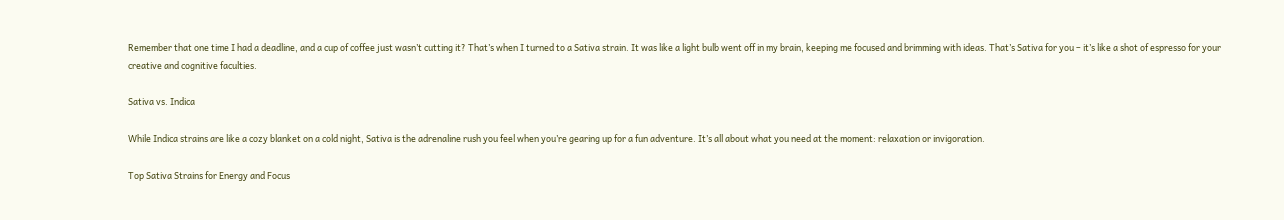Remember that one time I had a deadline, and a cup of coffee just wasn’t cutting it? That’s when I turned to a Sativa strain. It was like a light bulb went off in my brain, keeping me focused and brimming with ideas. That’s Sativa for you – it’s like a shot of espresso for your creative and cognitive faculties.

Sativa vs. Indica

While Indica strains are like a cozy blanket on a cold night, Sativa is the adrenaline rush you feel when you’re gearing up for a fun adventure. It’s all about what you need at the moment: relaxation or invigoration.

Top Sativa Strains for Energy and Focus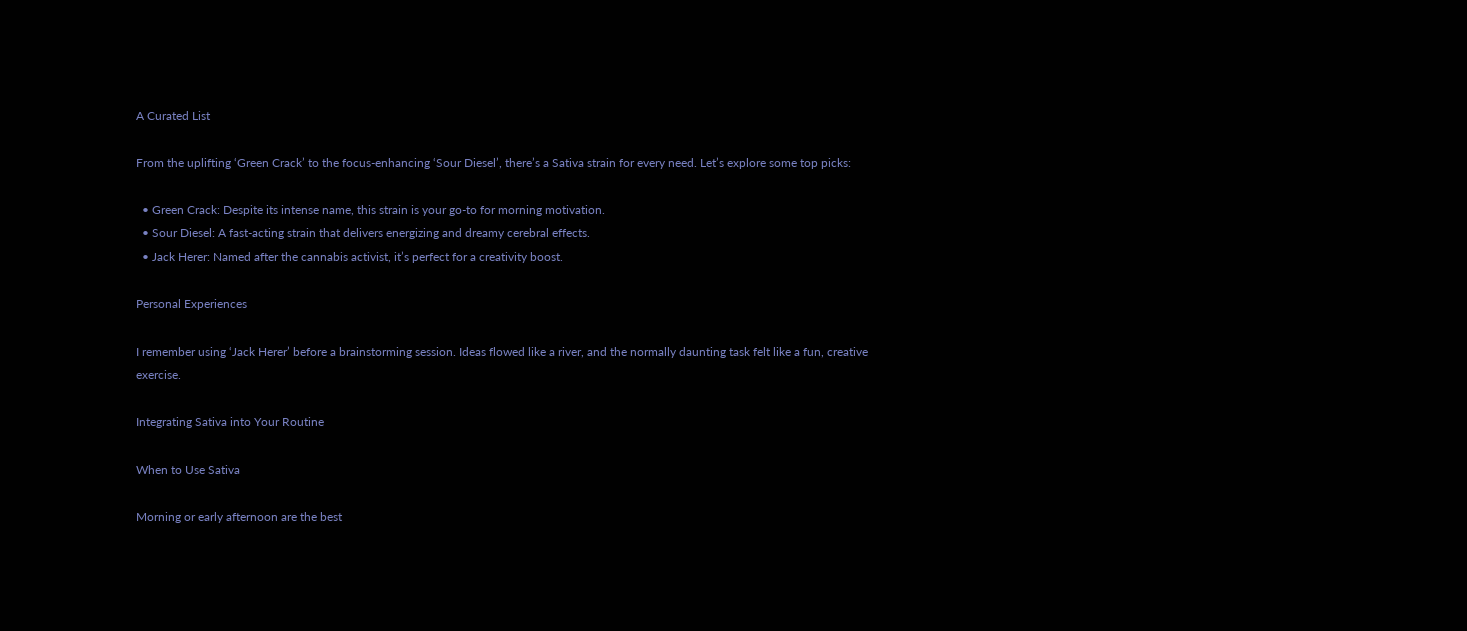A Curated List

From the uplifting ‘Green Crack’ to the focus-enhancing ‘Sour Diesel’, there’s a Sativa strain for every need. Let’s explore some top picks:

  • Green Crack: Despite its intense name, this strain is your go-to for morning motivation.
  • Sour Diesel: A fast-acting strain that delivers energizing and dreamy cerebral effects.
  • Jack Herer: Named after the cannabis activist, it’s perfect for a creativity boost.

Personal Experiences

I remember using ‘Jack Herer’ before a brainstorming session. Ideas flowed like a river, and the normally daunting task felt like a fun, creative exercise.

Integrating Sativa into Your Routine

When to Use Sativa

Morning or early afternoon are the best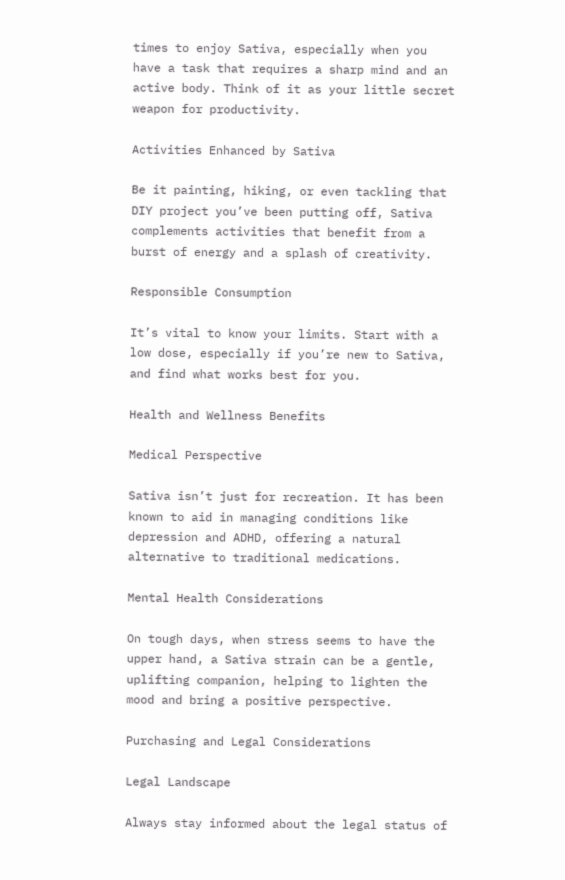times to enjoy Sativa, especially when you have a task that requires a sharp mind and an active body. Think of it as your little secret weapon for productivity.

Activities Enhanced by Sativa

Be it painting, hiking, or even tackling that DIY project you’ve been putting off, Sativa complements activities that benefit from a burst of energy and a splash of creativity.

Responsible Consumption

It’s vital to know your limits. Start with a low dose, especially if you’re new to Sativa, and find what works best for you.

Health and Wellness Benefits

Medical Perspective

Sativa isn’t just for recreation. It has been known to aid in managing conditions like depression and ADHD, offering a natural alternative to traditional medications.

Mental Health Considerations

On tough days, when stress seems to have the upper hand, a Sativa strain can be a gentle, uplifting companion, helping to lighten the mood and bring a positive perspective.

Purchasing and Legal Considerations

Legal Landscape

Always stay informed about the legal status of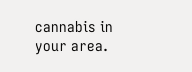cannabis in your area.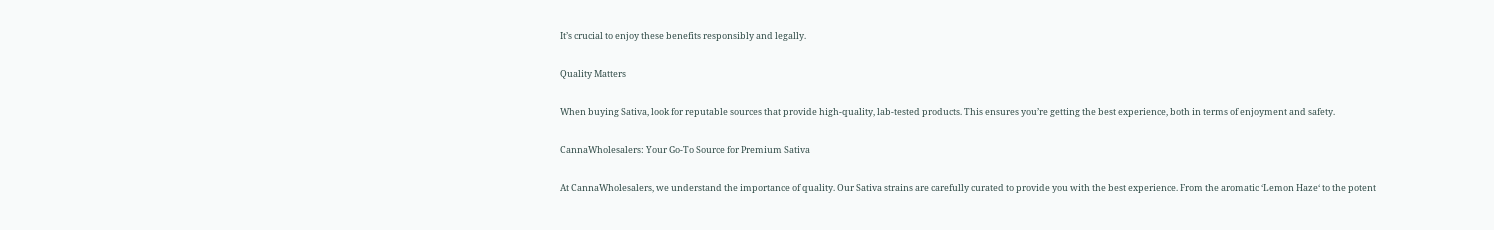It’s crucial to enjoy these benefits responsibly and legally.

Quality Matters

When buying Sativa, look for reputable sources that provide high-quality, lab-tested products. This ensures you’re getting the best experience, both in terms of enjoyment and safety.

CannaWholesalers: Your Go-To Source for Premium Sativa

At CannaWholesalers, we understand the importance of quality. Our Sativa strains are carefully curated to provide you with the best experience. From the aromatic ‘Lemon Haze‘ to the potent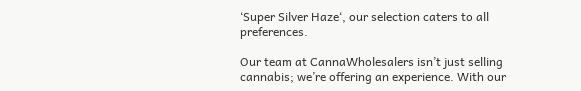‘Super Silver Haze‘, our selection caters to all preferences.

Our team at CannaWholesalers isn’t just selling cannabis; we’re offering an experience. With our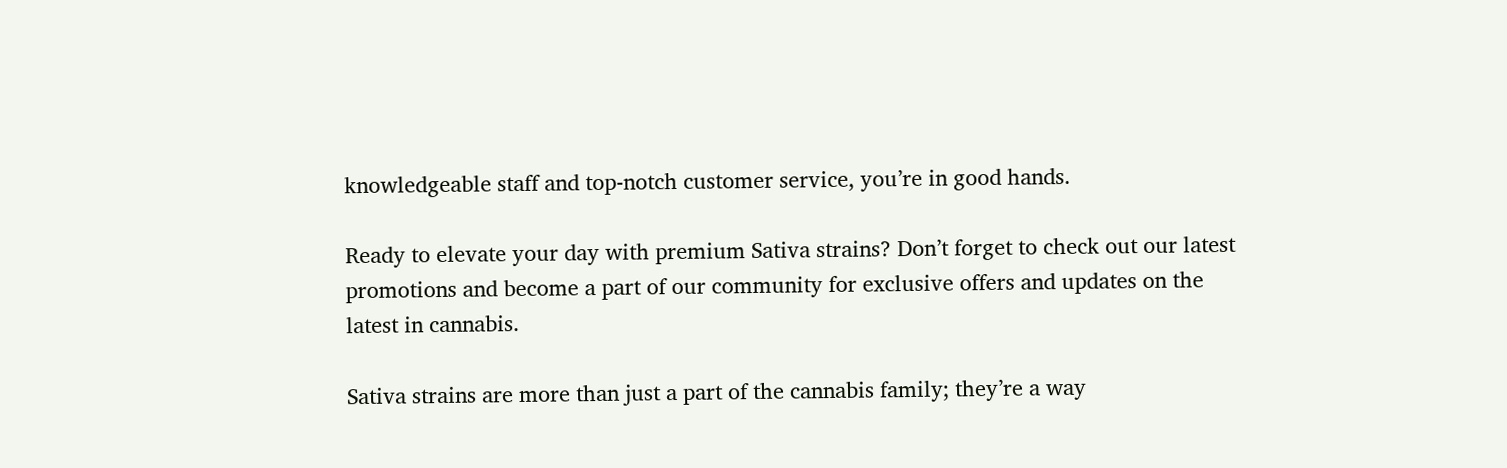knowledgeable staff and top-notch customer service, you’re in good hands.

Ready to elevate your day with premium Sativa strains? Don’t forget to check out our latest promotions and become a part of our community for exclusive offers and updates on the latest in cannabis.

Sativa strains are more than just a part of the cannabis family; they’re a way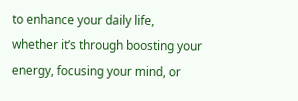to enhance your daily life, whether it’s through boosting your energy, focusing your mind, or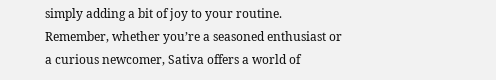simply adding a bit of joy to your routine. Remember, whether you’re a seasoned enthusiast or a curious newcomer, Sativa offers a world of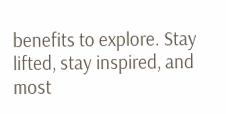benefits to explore. Stay lifted, stay inspired, and most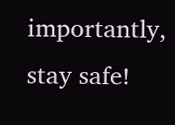importantly, stay safe!